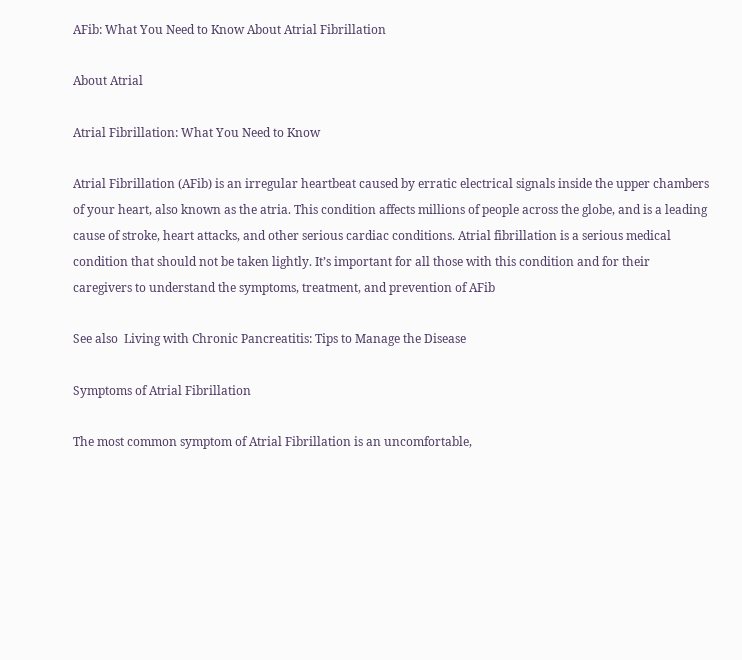AFib: What You Need to Know About Atrial Fibrillation

About Atrial

Atrial Fibrillation: What You Need to Know

Atrial Fibrillation (AFib) is an irregular heartbeat caused by erratic electrical signals inside the upper chambers of your heart, also known as the atria. This condition affects millions of people across the globe, and is a leading cause of stroke, heart attacks, and other serious cardiac conditions. Atrial fibrillation is a serious medical condition that should not be taken lightly. It’s important for all those with this condition and for their caregivers to understand the symptoms, treatment, and prevention of AFib

See also  Living with Chronic Pancreatitis: Tips to Manage the Disease

Symptoms of Atrial Fibrillation

The most common symptom of Atrial Fibrillation is an uncomfortable,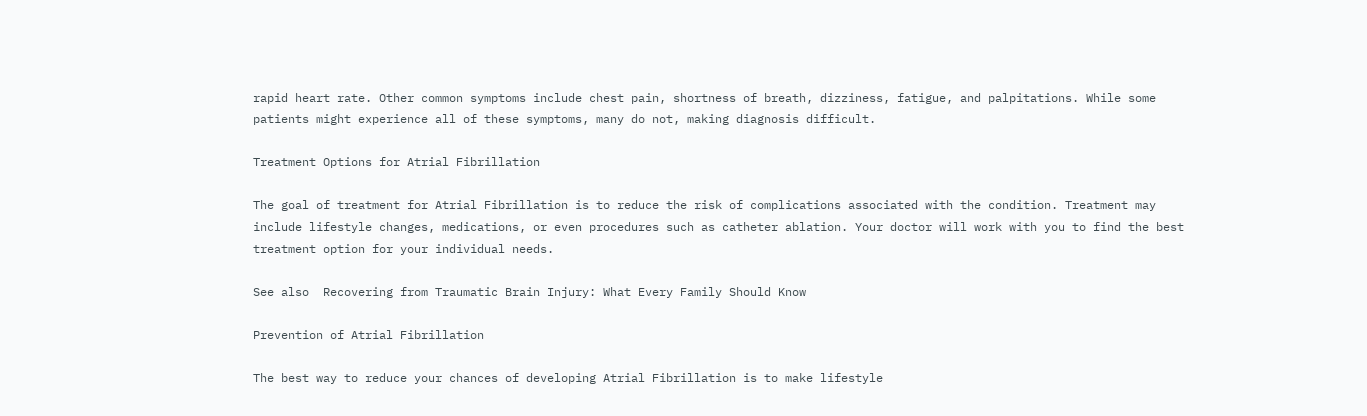rapid heart rate. Other common symptoms include chest pain, shortness of breath, dizziness, fatigue, and palpitations. While some patients might experience all of these symptoms, many do not, making diagnosis difficult.

Treatment Options for Atrial Fibrillation

The goal of treatment for Atrial Fibrillation is to reduce the risk of complications associated with the condition. Treatment may include lifestyle changes, medications, or even procedures such as catheter ablation. Your doctor will work with you to find the best treatment option for your individual needs.

See also  Recovering from Traumatic Brain Injury: What Every Family Should Know

Prevention of Atrial Fibrillation

The best way to reduce your chances of developing Atrial Fibrillation is to make lifestyle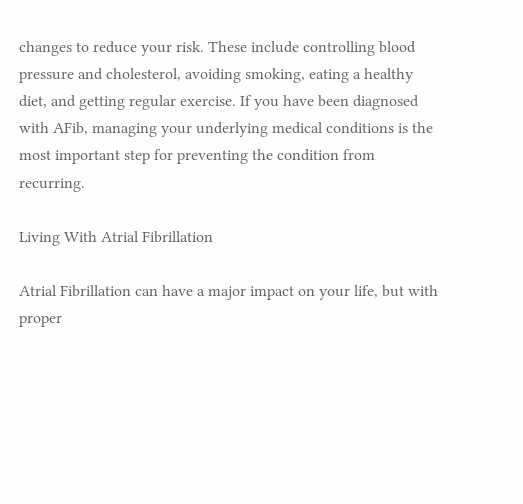changes to reduce your risk. These include controlling blood pressure and cholesterol, avoiding smoking, eating a healthy diet, and getting regular exercise. If you have been diagnosed with AFib, managing your underlying medical conditions is the most important step for preventing the condition from recurring.

Living With Atrial Fibrillation

Atrial Fibrillation can have a major impact on your life, but with proper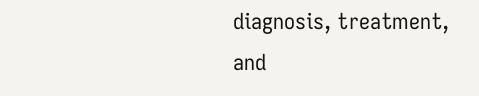diagnosis, treatment, and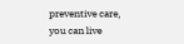preventive care, you can live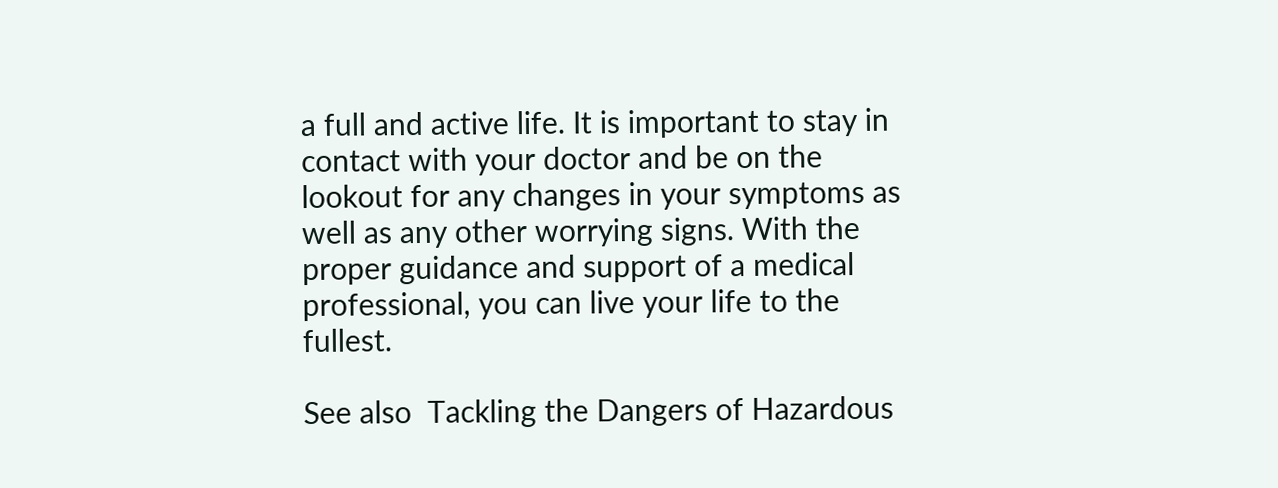a full and active life. It is important to stay in contact with your doctor and be on the lookout for any changes in your symptoms as well as any other worrying signs. With the proper guidance and support of a medical professional, you can live your life to the fullest.

See also  Tackling the Dangers of Hazardous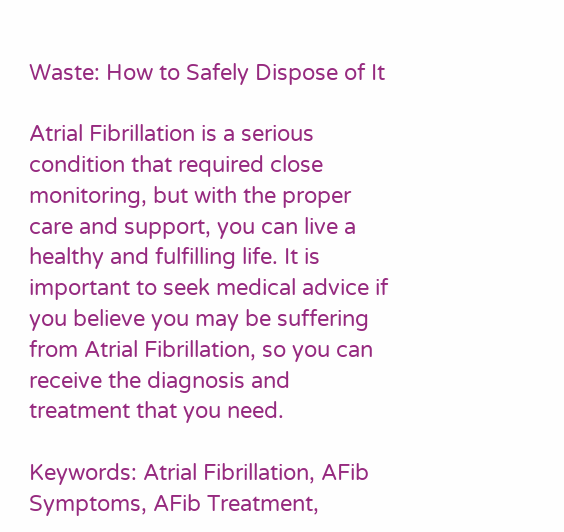Waste: How to Safely Dispose of It

Atrial Fibrillation is a serious condition that required close monitoring, but with the proper care and support, you can live a healthy and fulfilling life. It is important to seek medical advice if you believe you may be suffering from Atrial Fibrillation, so you can receive the diagnosis and treatment that you need.

Keywords: Atrial Fibrillation, AFib Symptoms, AFib Treatment,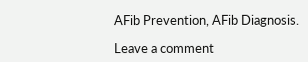AFib Prevention, AFib Diagnosis.

Leave a comment